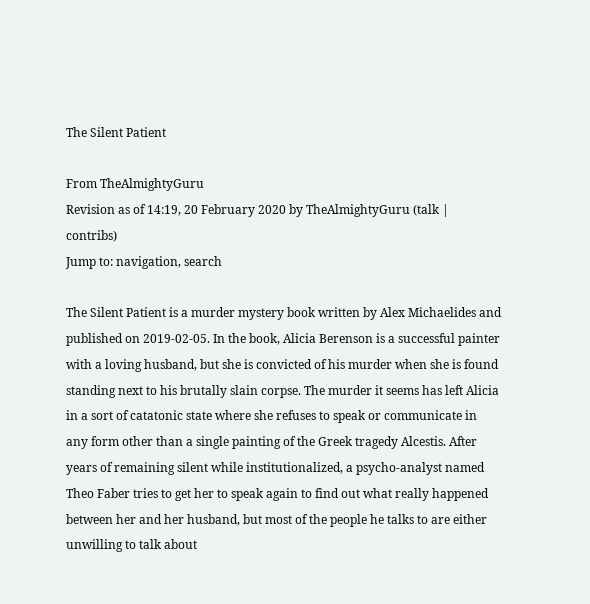The Silent Patient

From TheAlmightyGuru
Revision as of 14:19, 20 February 2020 by TheAlmightyGuru (talk | contribs)
Jump to: navigation, search

The Silent Patient is a murder mystery book written by Alex Michaelides and published on 2019-02-05. In the book, Alicia Berenson is a successful painter with a loving husband, but she is convicted of his murder when she is found standing next to his brutally slain corpse. The murder it seems has left Alicia in a sort of catatonic state where she refuses to speak or communicate in any form other than a single painting of the Greek tragedy Alcestis. After years of remaining silent while institutionalized, a psycho-analyst named Theo Faber tries to get her to speak again to find out what really happened between her and her husband, but most of the people he talks to are either unwilling to talk about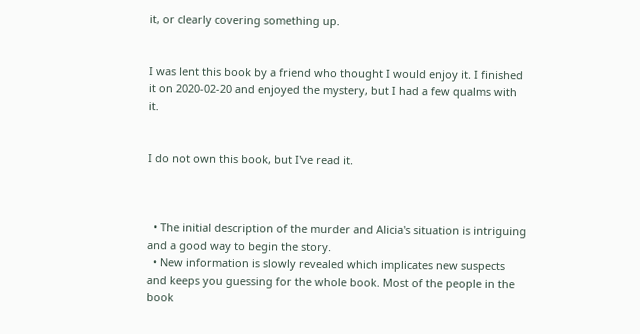it, or clearly covering something up.


I was lent this book by a friend who thought I would enjoy it. I finished it on 2020-02-20 and enjoyed the mystery, but I had a few qualms with it.


I do not own this book, but I've read it.



  • The initial description of the murder and Alicia's situation is intriguing and a good way to begin the story.
  • New information is slowly revealed which implicates new suspects and keeps you guessing for the whole book. Most of the people in the book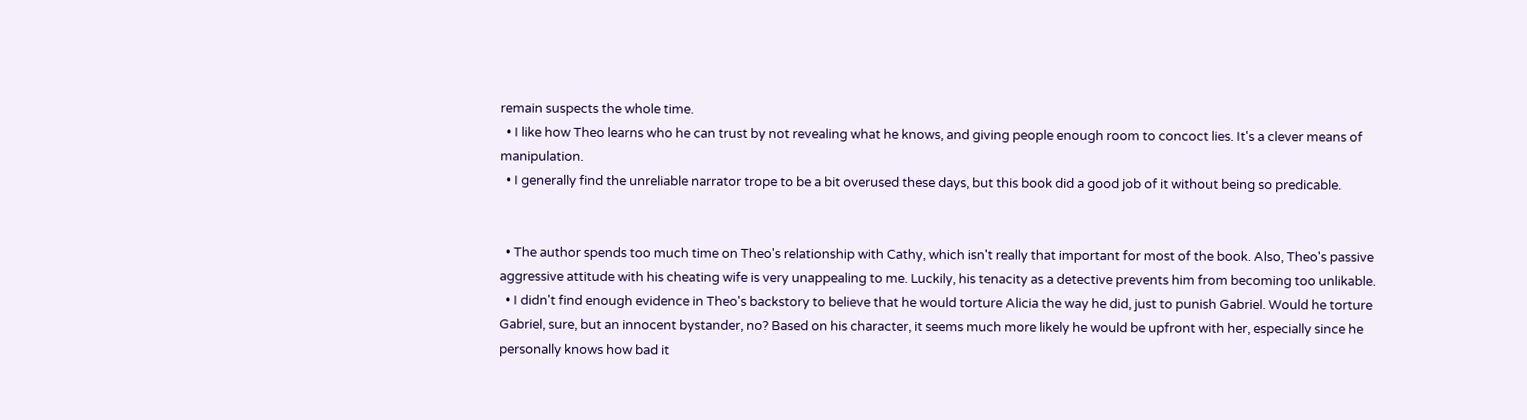remain suspects the whole time.
  • I like how Theo learns who he can trust by not revealing what he knows, and giving people enough room to concoct lies. It's a clever means of manipulation.
  • I generally find the unreliable narrator trope to be a bit overused these days, but this book did a good job of it without being so predicable.


  • The author spends too much time on Theo's relationship with Cathy, which isn't really that important for most of the book. Also, Theo's passive aggressive attitude with his cheating wife is very unappealing to me. Luckily, his tenacity as a detective prevents him from becoming too unlikable.
  • I didn't find enough evidence in Theo's backstory to believe that he would torture Alicia the way he did, just to punish Gabriel. Would he torture Gabriel, sure, but an innocent bystander, no? Based on his character, it seems much more likely he would be upfront with her, especially since he personally knows how bad it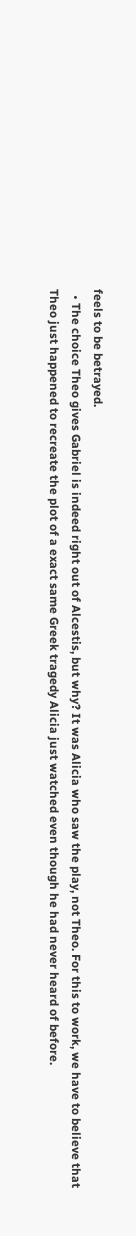feels to be betrayed.
  • The choice Theo gives Gabriel is indeed right out of Alcestis, but why? It was Alicia who saw the play, not Theo. For this to work, we have to believe that Theo just happened to recreate the plot of a exact same Greek tragedy Alicia just watched even though he had never heard of before.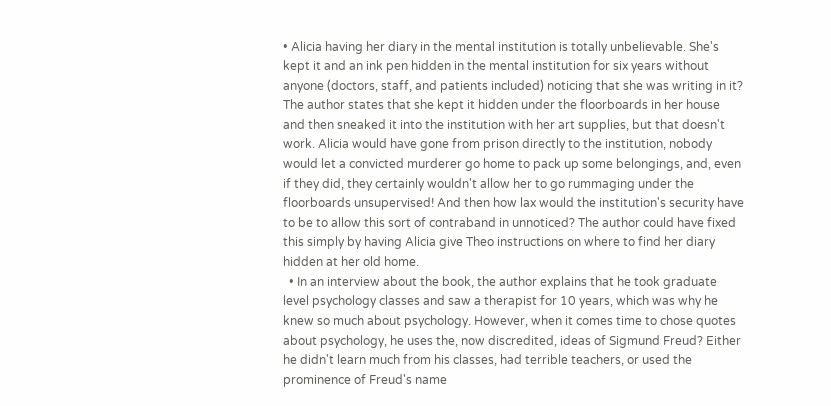• Alicia having her diary in the mental institution is totally unbelievable. She's kept it and an ink pen hidden in the mental institution for six years without anyone (doctors, staff, and patients included) noticing that she was writing in it? The author states that she kept it hidden under the floorboards in her house and then sneaked it into the institution with her art supplies, but that doesn't work. Alicia would have gone from prison directly to the institution, nobody would let a convicted murderer go home to pack up some belongings, and, even if they did, they certainly wouldn't allow her to go rummaging under the floorboards unsupervised! And then how lax would the institution's security have to be to allow this sort of contraband in unnoticed? The author could have fixed this simply by having Alicia give Theo instructions on where to find her diary hidden at her old home.
  • In an interview about the book, the author explains that he took graduate level psychology classes and saw a therapist for 10 years, which was why he knew so much about psychology. However, when it comes time to chose quotes about psychology, he uses the, now discredited, ideas of Sigmund Freud? Either he didn't learn much from his classes, had terrible teachers, or used the prominence of Freud's name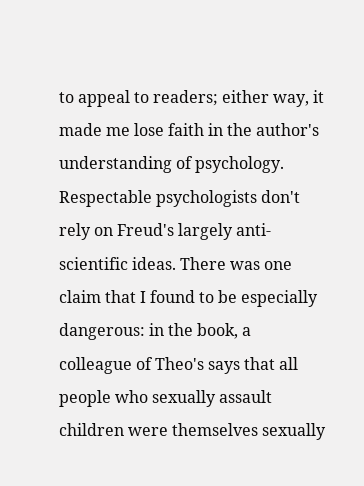to appeal to readers; either way, it made me lose faith in the author's understanding of psychology. Respectable psychologists don't rely on Freud's largely anti-scientific ideas. There was one claim that I found to be especially dangerous: in the book, a colleague of Theo's says that all people who sexually assault children were themselves sexually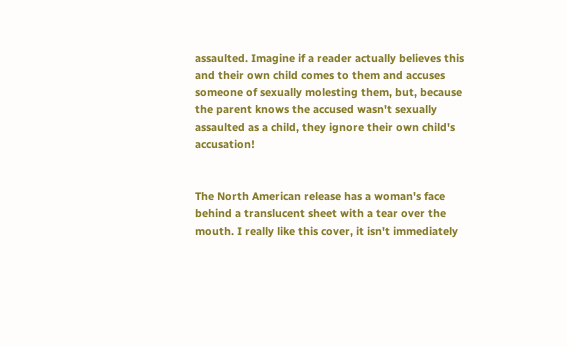assaulted. Imagine if a reader actually believes this and their own child comes to them and accuses someone of sexually molesting them, but, because the parent knows the accused wasn't sexually assaulted as a child, they ignore their own child's accusation!


The North American release has a woman's face behind a translucent sheet with a tear over the mouth. I really like this cover, it isn't immediately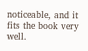noticeable, and it fits the book very well.